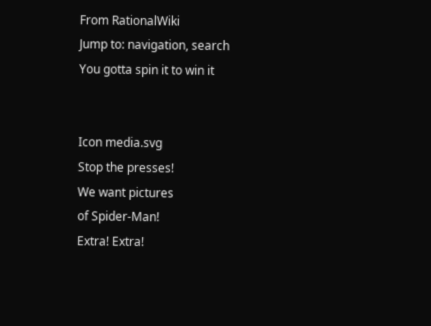From RationalWiki
Jump to: navigation, search
You gotta spin it to win it


Icon media.svg
Stop the presses!
We want pictures
of Spider-Man!
Extra! Extra!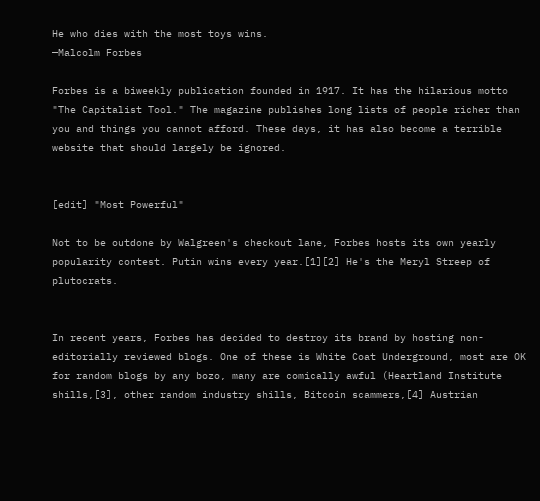He who dies with the most toys wins.
—Malcolm Forbes

Forbes is a biweekly publication founded in 1917. It has the hilarious motto "The Capitalist Tool." The magazine publishes long lists of people richer than you and things you cannot afford. These days, it has also become a terrible website that should largely be ignored.


[edit] "Most Powerful"

Not to be outdone by Walgreen's checkout lane, Forbes hosts its own yearly popularity contest. Putin wins every year.[1][2] He's the Meryl Streep of plutocrats.


In recent years, Forbes has decided to destroy its brand by hosting non-editorially reviewed blogs. One of these is White Coat Underground, most are OK for random blogs by any bozo, many are comically awful (Heartland Institute shills,[3], other random industry shills, Bitcoin scammers,[4] Austrian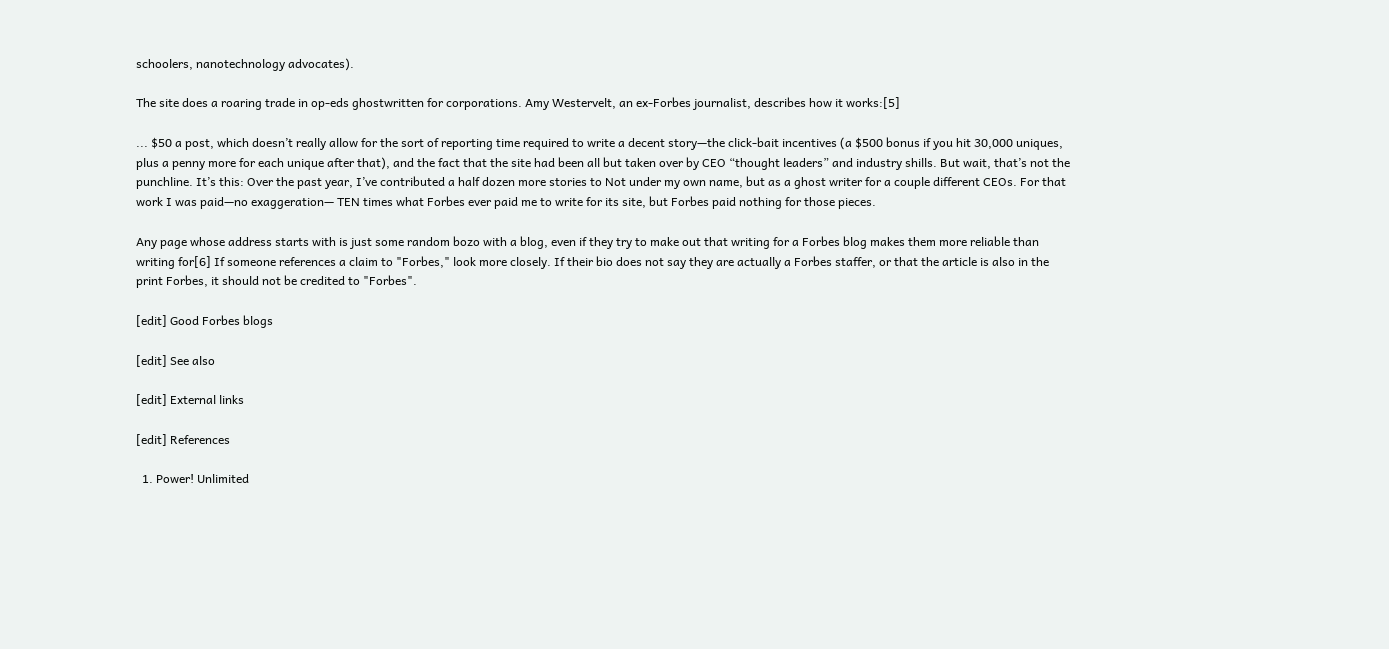schoolers, nanotechnology advocates).

The site does a roaring trade in op-eds ghostwritten for corporations. Amy Westervelt, an ex-Forbes journalist, describes how it works:[5]

... $50 a post, which doesn’t really allow for the sort of reporting time required to write a decent story—the click-bait incentives (a $500 bonus if you hit 30,000 uniques, plus a penny more for each unique after that), and the fact that the site had been all but taken over by CEO “thought leaders” and industry shills. But wait, that’s not the punchline. It’s this: Over the past year, I’ve contributed a half dozen more stories to Not under my own name, but as a ghost writer for a couple different CEOs. For that work I was paid—no exaggeration— TEN times what Forbes ever paid me to write for its site, but Forbes paid nothing for those pieces.

Any page whose address starts with is just some random bozo with a blog, even if they try to make out that writing for a Forbes blog makes them more reliable than writing for[6] If someone references a claim to "Forbes," look more closely. If their bio does not say they are actually a Forbes staffer, or that the article is also in the print Forbes, it should not be credited to "Forbes".

[edit] Good Forbes blogs

[edit] See also

[edit] External links

[edit] References

  1. Power! Unlimited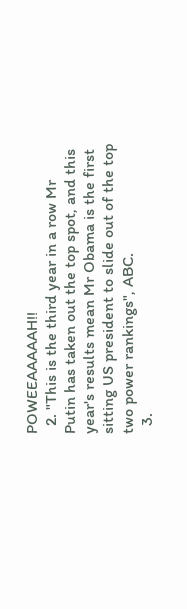POWEEAAAAAH!!
  2. "This is the third year in a row Mr Putin has taken out the top spot, and this year's results mean Mr Obama is the first sitting US president to slide out of the top two power rankings", ABC.
  3.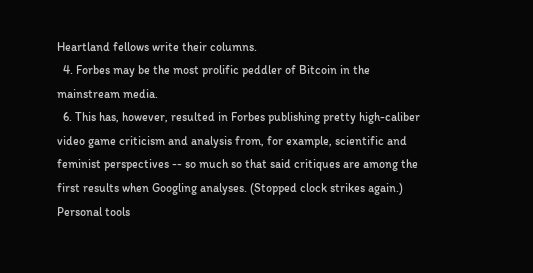Heartland fellows write their columns.
  4. Forbes may be the most prolific peddler of Bitcoin in the mainstream media.
  6. This has, however, resulted in Forbes publishing pretty high-caliber video game criticism and analysis from, for example, scientific and feminist perspectives -- so much so that said critiques are among the first results when Googling analyses. (Stopped clock strikes again.)
Personal tools